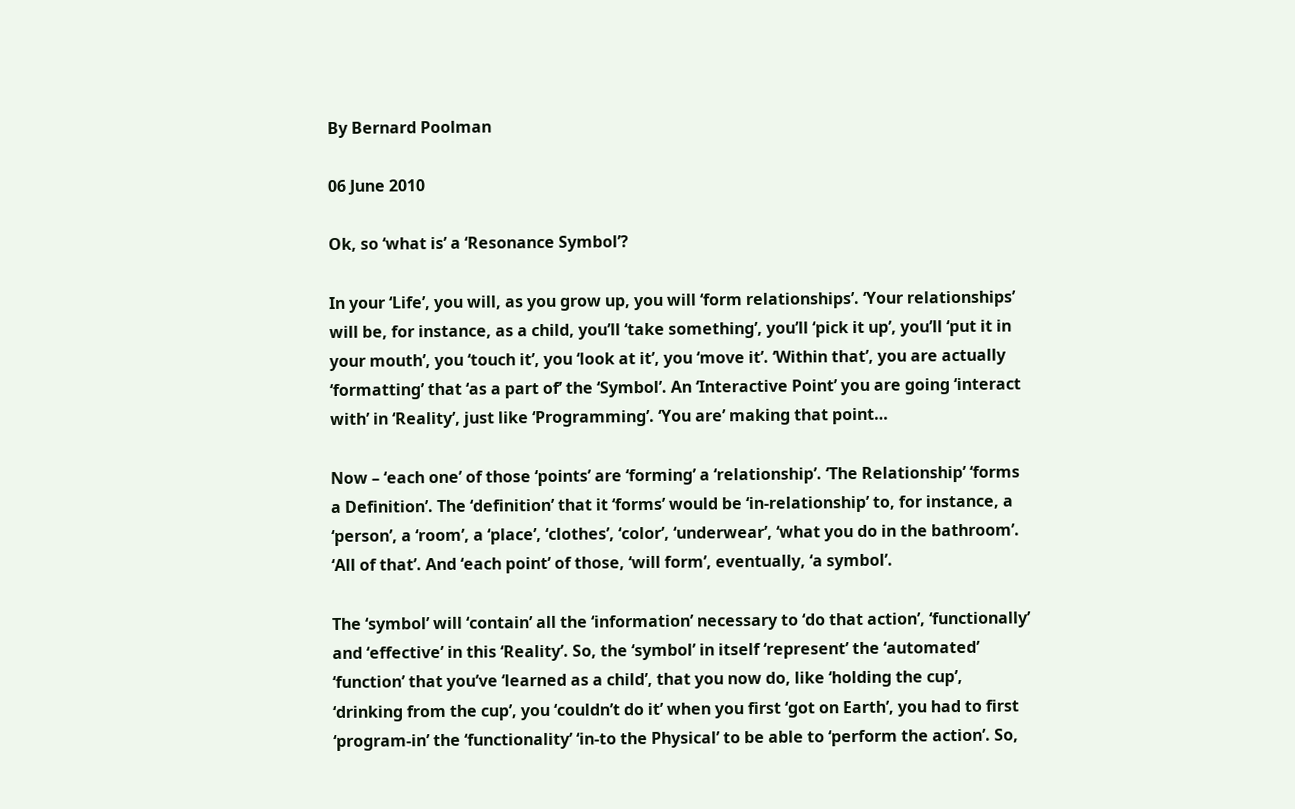By Bernard Poolman

06 June 2010

Ok, so ‘what is’ a ‘Resonance Symbol’?

In your ‘Life’, you will, as you grow up, you will ‘form relationships’. ‘Your relationships’ will be, for instance, as a child, you’ll ‘take something’, you’ll ‘pick it up’, you’ll ‘put it in your mouth’, you ‘touch it’, you ‘look at it’, you ‘move it’. ‘Within that’, you are actually ‘formatting’ that ‘as a part of’ the ‘Symbol’. An ‘Interactive Point’ you are going ‘interact with’ in ‘Reality’, just like ‘Programming’. ‘You are’ making that point…

Now – ‘each one’ of those ‘points’ are ‘forming’ a ‘relationship’. ‘The Relationship’ ‘forms a Definition’. The ‘definition’ that it ‘forms’ would be ‘in-relationship’ to, for instance, a ‘person’, a ‘room’, a ‘place’, ‘clothes’, ‘color’, ‘underwear’, ‘what you do in the bathroom’. ‘All of that’. And ‘each point’ of those, ‘will form’, eventually, ‘a symbol’.

The ‘symbol’ will ‘contain’ all the ‘information’ necessary to ‘do that action’, ‘functionally’ and ‘effective’ in this ‘Reality’. So, the ‘symbol’ in itself ‘represent’ the ‘automated’ ‘function’ that you’ve ‘learned as a child’, that you now do, like ‘holding the cup’, ‘drinking from the cup’, you ‘couldn’t do it’ when you first ‘got on Earth’, you had to first ‘program-in’ the ‘functionality’ ‘in-to the Physical’ to be able to ‘perform the action’. So,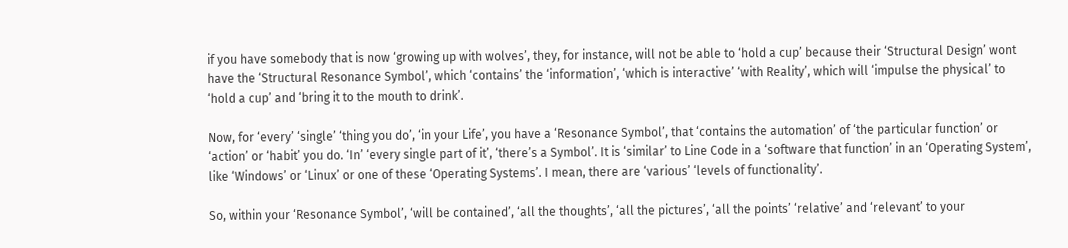if you have somebody that is now ‘growing up with wolves’, they, for instance, will not be able to ‘hold a cup’ because their ‘Structural Design’ wont have the ‘Structural Resonance Symbol’, which ‘contains’ the ‘information’, ‘which is interactive’ ‘with Reality’, which will ‘impulse the physical’ to ‘hold a cup’ and ‘bring it to the mouth to drink’.

Now, for ‘every’ ‘single’ ‘thing you do’, ‘in your Life’, you have a ‘Resonance Symbol’, that ‘contains the automation’ of ‘the particular function’ or ‘action’ or ‘habit’ you do. ‘In’ ‘every single part of it’, ‘there’s a Symbol’. It is ‘similar’ to Line Code in a ‘software that function’ in an ‘Operating System’, like ‘Windows’ or ‘Linux’ or one of these ‘Operating Systems’. I mean, there are ‘various’ ‘levels of functionality’.

So, within your ‘Resonance Symbol’, ‘will be contained’, ‘all the thoughts’, ‘all the pictures’, ‘all the points’ ‘relative’ and ‘relevant’ to your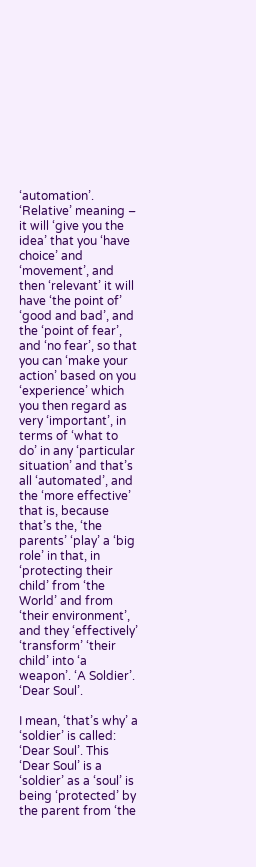‘automation’. ‘Relative’ meaning – it will ‘give you the idea’ that you ‘have choice’ and ‘movement’, and then ‘relevant’ it will have ‘the point of’ ‘good and bad’, and the ‘point of fear’, and ‘no fear’, so that you can ‘make your action’ based on you ‘experience’ which you then regard as very ‘important’, in terms of ‘what to do’ in any ‘particular situation’ and that’s all ‘automated’, and the ‘more effective’ that is, because that’s the, ‘the parents’ ‘play’ a ‘big role’ in that, in ‘protecting their child’ from ‘the World’ and from ‘their environment’, and they ‘effectively’ ‘transform’ ‘their child’ into ‘a weapon’. ‘A Soldier’. ‘Dear Soul’.

I mean, ‘that’s why’ a ‘soldier’ is called: ‘Dear Soul’. This ‘Dear Soul’ is a ‘soldier’ as a ‘soul’ is being ‘protected’ by the parent from ‘the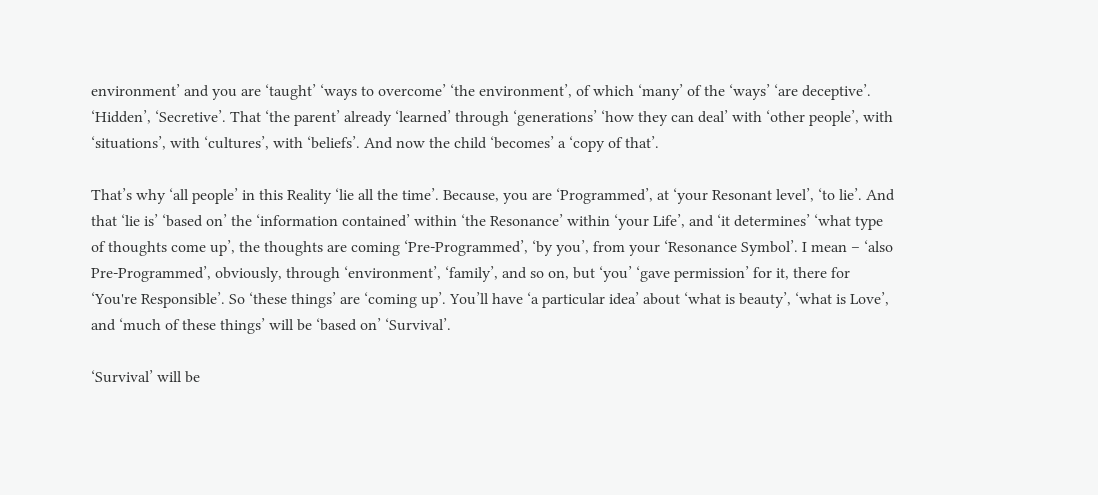environment’ and you are ‘taught’ ‘ways to overcome’ ‘the environment’, of which ‘many’ of the ‘ways’ ‘are deceptive’. ‘Hidden’, ‘Secretive’. That ‘the parent’ already ‘learned’ through ‘generations’ ‘how they can deal’ with ‘other people’, with ‘situations’, with ‘cultures’, with ‘beliefs’. And now the child ‘becomes’ a ‘copy of that’.

That’s why ‘all people’ in this Reality ‘lie all the time’. Because, you are ‘Programmed’, at ‘your Resonant level’, ‘to lie’. And that ‘lie is’ ‘based on’ the ‘information contained’ within ‘the Resonance’ within ‘your Life’, and ‘it determines’ ‘what type of thoughts come up’, the thoughts are coming ‘Pre-Programmed’, ‘by you’, from your ‘Resonance Symbol’. I mean – ‘also Pre-Programmed’, obviously, through ‘environment’, ‘family’, and so on, but ‘you’ ‘gave permission’ for it, there for ‘You're Responsible’. So ‘these things’ are ‘coming up’. You’ll have ‘a particular idea’ about ‘what is beauty’, ‘what is Love’, and ‘much of these things’ will be ‘based on’ ‘Survival’.

‘Survival’ will be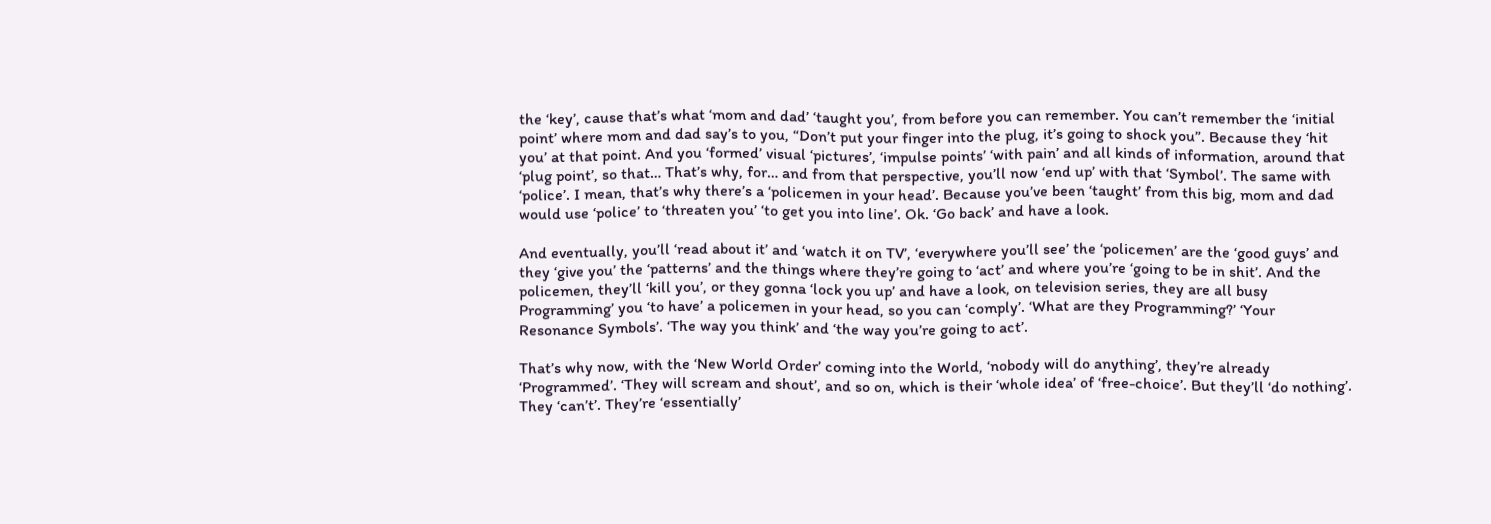the ‘key’, cause that’s what ‘mom and dad’ ‘taught you’, from before you can remember. You can’t remember the ‘initial point’ where mom and dad say’s to you, “Don’t put your finger into the plug, it’s going to shock you”. Because they ‘hit you’ at that point. And you ‘formed’ visual ‘pictures’, ‘impulse points’ ‘with pain’ and all kinds of information, around that ‘plug point’, so that… That’s why, for… and from that perspective, you’ll now ‘end up’ with that ‘Symbol’. The same with ‘police’. I mean, that’s why there’s a ‘policemen in your head’. Because you’ve been ‘taught’ from this big, mom and dad would use ‘police’ to ‘threaten you’ ‘to get you into line’. Ok. ‘Go back’ and have a look.

And eventually, you’ll ‘read about it’ and ‘watch it on TV’, ‘everywhere you’ll see’ the ‘policemen’ are the ‘good guys’ and they ‘give you’ the ‘patterns’ and the things where they’re going to ‘act’ and where you’re ‘going to be in shit’. And the policemen, they’ll ‘kill you’, or they gonna ‘lock you up’ and have a look, on television series, they are all busy Programming’ you ‘to have’ a policemen in your head, so you can ‘comply’. ‘What are they Programming?’ ‘Your Resonance Symbols’. ‘The way you think’ and ‘the way you’re going to act’.

That’s why now, with the ‘New World Order’ coming into the World, ‘nobody will do anything’, they’re already ‘Programmed’. ‘They will scream and shout’, and so on, which is their ‘whole idea’ of ‘free-choice’. But they’ll ‘do nothing’. They ‘can’t’. They’re ‘essentially’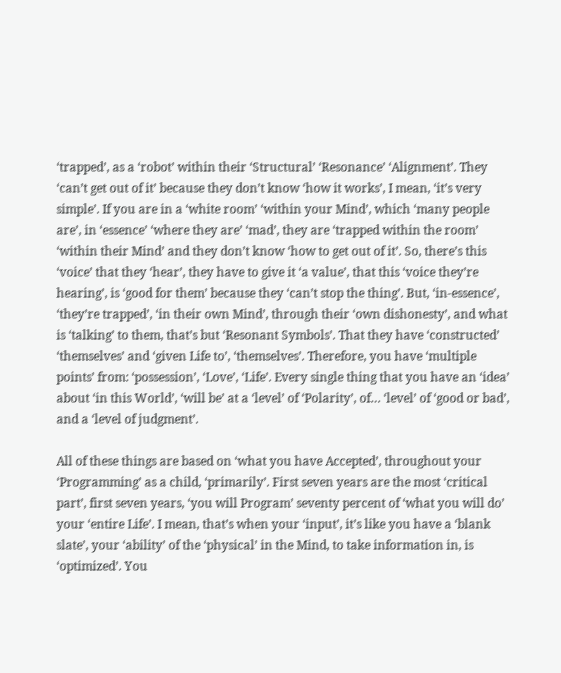‘trapped’, as a ‘robot’ within their ‘Structural’ ‘Resonance’ ‘Alignment’. They ‘can’t get out of it’ because they don’t know ‘how it works’, I mean, ‘it’s very simple’. If you are in a ‘white room’ ‘within your Mind’, which ‘many people are’, in ‘essence’ ‘where they are’ ‘mad’, they are ‘trapped within the room’ ‘within their Mind’ and they don’t know ‘how to get out of it’. So, there’s this ‘voice’ that they ‘hear’, they have to give it ‘a value’, that this ‘voice they’re hearing’, is ‘good for them’ because they ‘can’t stop the thing’. But, ‘in-essence’, ‘they’re trapped’, ‘in their own Mind’, through their ‘own dishonesty’, and what is ‘talking’ to them, that’s but ‘Resonant Symbols’. That they have ‘constructed’ ‘themselves’ and ‘given Life to’, ‘themselves’. Therefore, you have ‘multiple points’ from: ‘possession’, ‘Love’, ‘Life’. Every single thing that you have an ‘idea’ about ‘in this World’, ‘will be’ at a ‘level’ of ‘Polarity’, of… ‘level’ of ‘good or bad’, and a ‘level of judgment’.

All of these things are based on ‘what you have Accepted’, throughout your ‘Programming’ as a child, ‘primarily’. First seven years are the most ‘critical part’, first seven years, ‘you will Program’ seventy percent of ‘what you will do’ your ‘entire Life’. I mean, that’s when your ‘input’, it’s like you have a ‘blank slate’, your ‘ability’ of the ‘physical’ in the Mind, to take information in, is ‘optimized’. You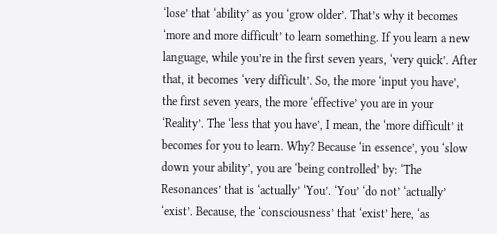‘lose’ that ‘ability’ as you ‘grow older’. That’s why it becomes ‘more and more difficult’ to learn something. If you learn a new language, while you’re in the first seven years, ‘very quick’. After that, it becomes ‘very difficult’. So, the more ‘input you have’, the first seven years, the more ‘effective’ you are in your ‘Reality’. The ‘less that you have’, I mean, the ‘more difficult’ it becomes for you to learn. Why? Because ‘in essence’, you ‘slow down your ability’, you are ‘being controlled’ by: ‘The Resonances’ that is ‘actually’ ‘You’. ‘You’ ‘do not’ ‘actually’ ‘exist’. Because, the ‘consciousness’ that ‘exist’ here, ‘as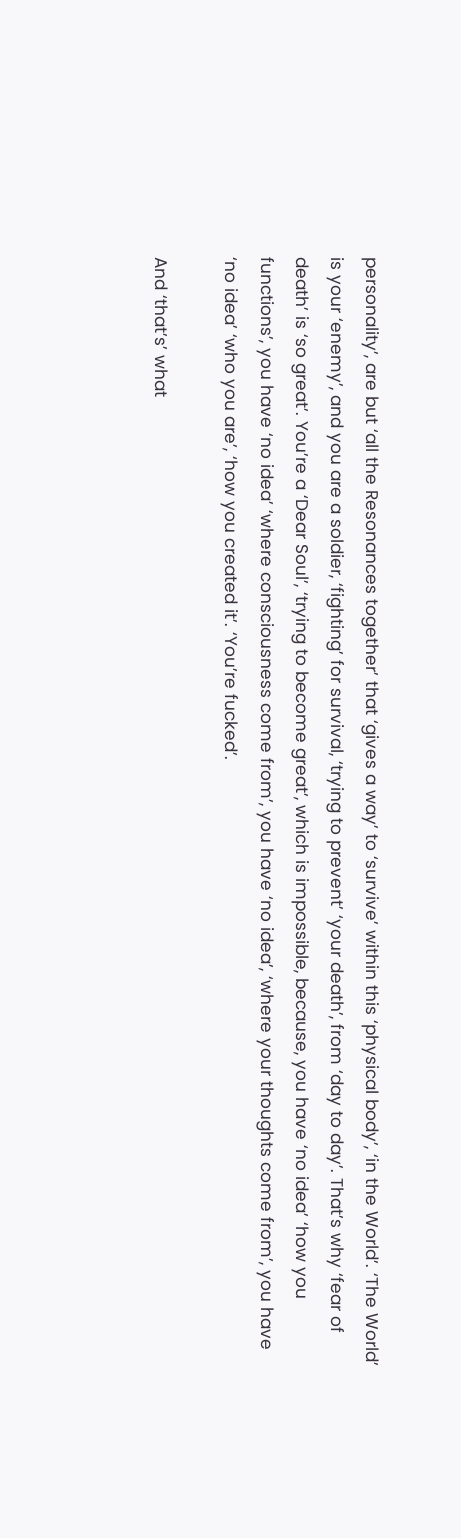personality’, are but ‘all the Resonances together’ that ‘gives a way’ to ‘survive’ within this ‘physical body’, ‘in the World’. ‘The World’ is your ‘enemy’, and you are a soldier, ‘fighting’ for survival, ‘trying to prevent’ ‘your death’, from ‘day to day’. That’s why ‘fear of death’ is ‘so great’. You’re a ‘Dear Soul’, ‘trying to become great’, which is impossible, because, you have ‘no idea’ ‘how you functions’, you have ‘no idea’ ‘where consciousness come from’, you have ‘no idea’, ‘where your thoughts come from’, you have ‘no idea’ ‘who you are’, ‘how you created it’. ‘You’re fucked’.

And ‘that’s’ what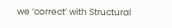we ‘correct’ with Structural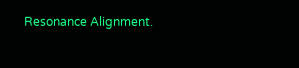Resonance Alignment.